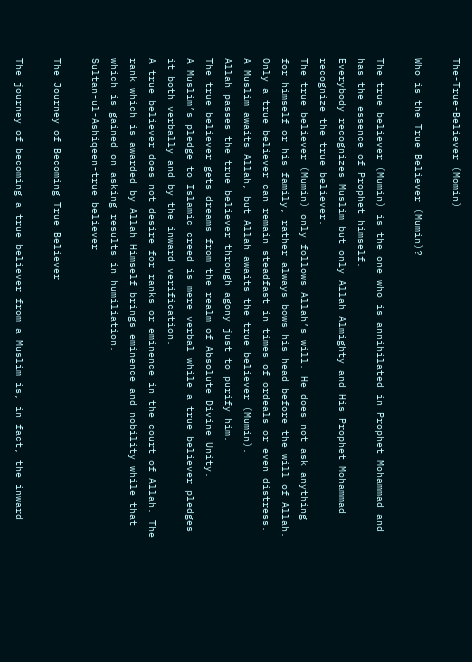The-True-Believer (Momin)

Who is the True Believer (Mumin)?

The true believer (Mumin) is the one who is annihilated in Prophet Mohammad and has the essence of Prophet himself.
Everybody recognizes Muslim but only Allah Almighty and His Prophet Mohammad recognize the true believer.
The true believer (Mumin) only follows Allah’s will. He does not ask anything for himself or his family, rather always bows his head before the will of Allah.
Only a true believer can remain steadfast in times of ordeals or even distress.
A Muslim awaits Allah, but Allah awaits the true believer (Mumin).
Allah passes the true believer through agony just to purify him.
The true believer gets dreams from the realm of Absolute Divine Unity.
A Muslim’s pledge to Islamic creed is mere verbal while a true believer pledges it both verbally and by the inward verification.
A true believer does not desire for ranks or eminence in the court of Allah. The rank which is awarded by Allah Himself brings eminence and nobility while that which is gained on asking results in humiliation.
Sultan-ul-Ashiqeen-true believer

The Journey of Becoming True Believer

The journey of becoming a true believer from a Muslim is, in fact, the inward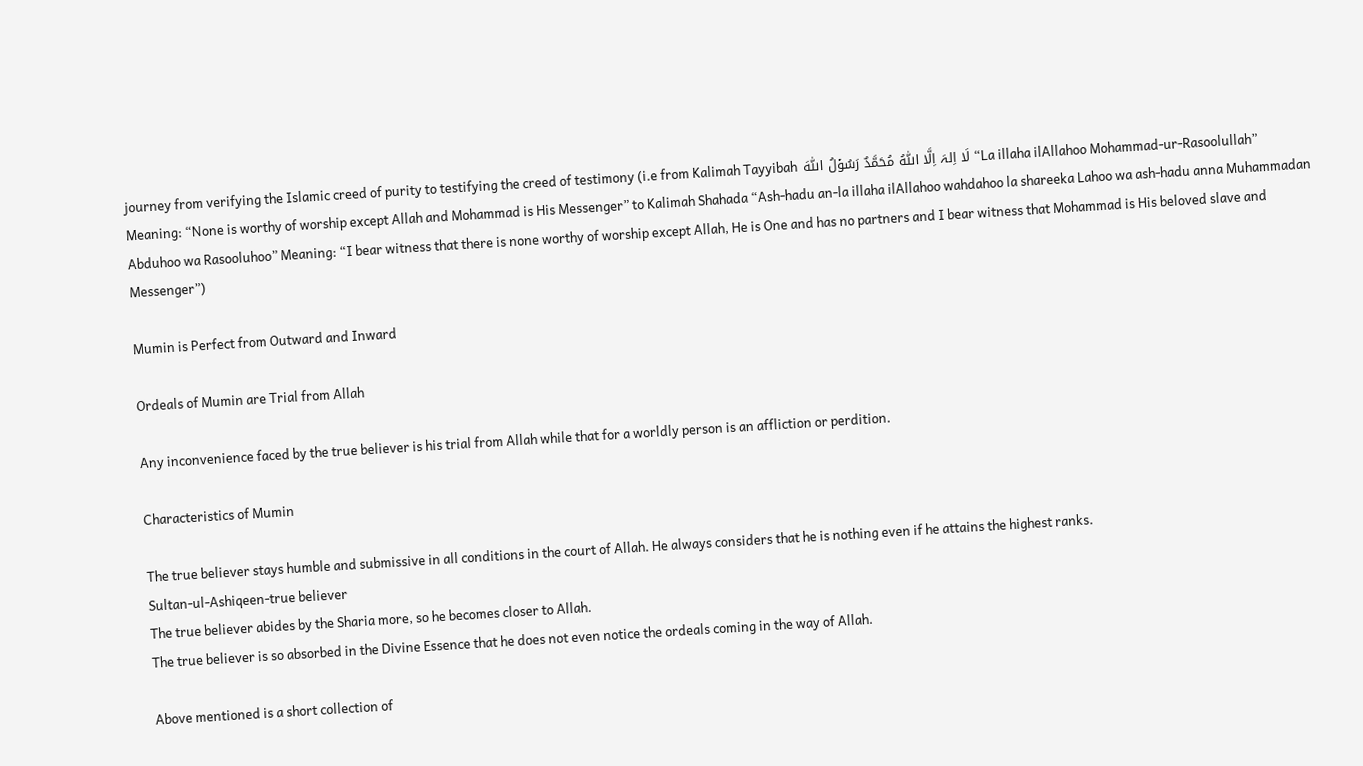journey from verifying the Islamic creed of purity to testifying the creed of testimony (i.e from Kalimah Tayyibah  لَا اِلہَ اِلَّا اللّٰہُ مُحَمَّدٌ رَسُوۡلُ اللّٰہَ “La illaha ilAllahoo Mohammad-ur-Rasoolullah” Meaning: “None is worthy of worship except Allah and Mohammad is His Messenger” to Kalimah Shahada “Ash-hadu an-la illaha ilAllahoo wahdahoo la shareeka Lahoo wa ash-hadu anna Muhammadan Abduhoo wa Rasooluhoo” Meaning: “I bear witness that there is none worthy of worship except Allah, He is One and has no partners and I bear witness that Mohammad is His beloved slave and Messenger”)

Mumin is Perfect from Outward and Inward

Ordeals of Mumin are Trial from Allah

Any inconvenience faced by the true believer is his trial from Allah while that for a worldly person is an affliction or perdition.

Characteristics of Mumin

The true believer stays humble and submissive in all conditions in the court of Allah. He always considers that he is nothing even if he attains the highest ranks.
Sultan-ul-Ashiqeen-true believer
The true believer abides by the Sharia more, so he becomes closer to Allah.
The true believer is so absorbed in the Divine Essence that he does not even notice the ordeals coming in the way of Allah.

Above mentioned is a short collection of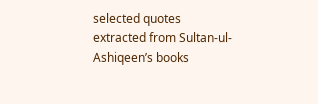selected quotes extracted from Sultan-ul-Ashiqeen’s books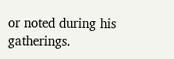or noted during his gatherings.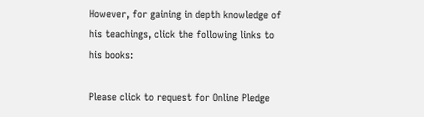However, for gaining in depth knowledge of his teachings, click the following links to his books:

Please click to request for Online Pledge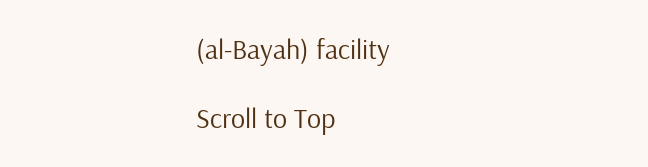(al-Bayah) facility

Scroll to Top